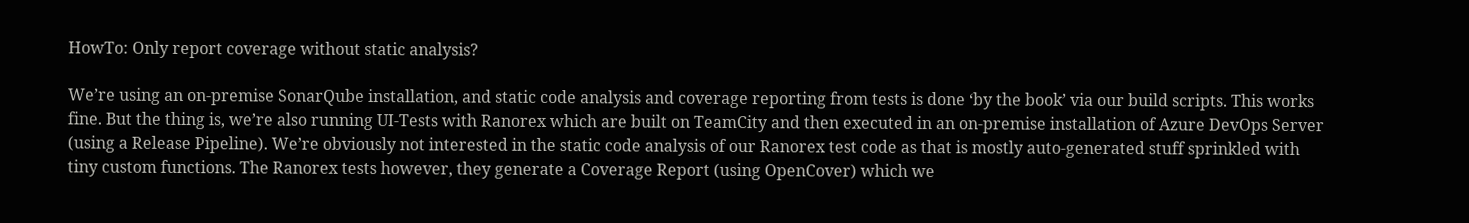HowTo: Only report coverage without static analysis?

We’re using an on-premise SonarQube installation, and static code analysis and coverage reporting from tests is done ‘by the book’ via our build scripts. This works fine. But the thing is, we’re also running UI-Tests with Ranorex which are built on TeamCity and then executed in an on-premise installation of Azure DevOps Server (using a Release Pipeline). We’re obviously not interested in the static code analysis of our Ranorex test code as that is mostly auto-generated stuff sprinkled with tiny custom functions. The Ranorex tests however, they generate a Coverage Report (using OpenCover) which we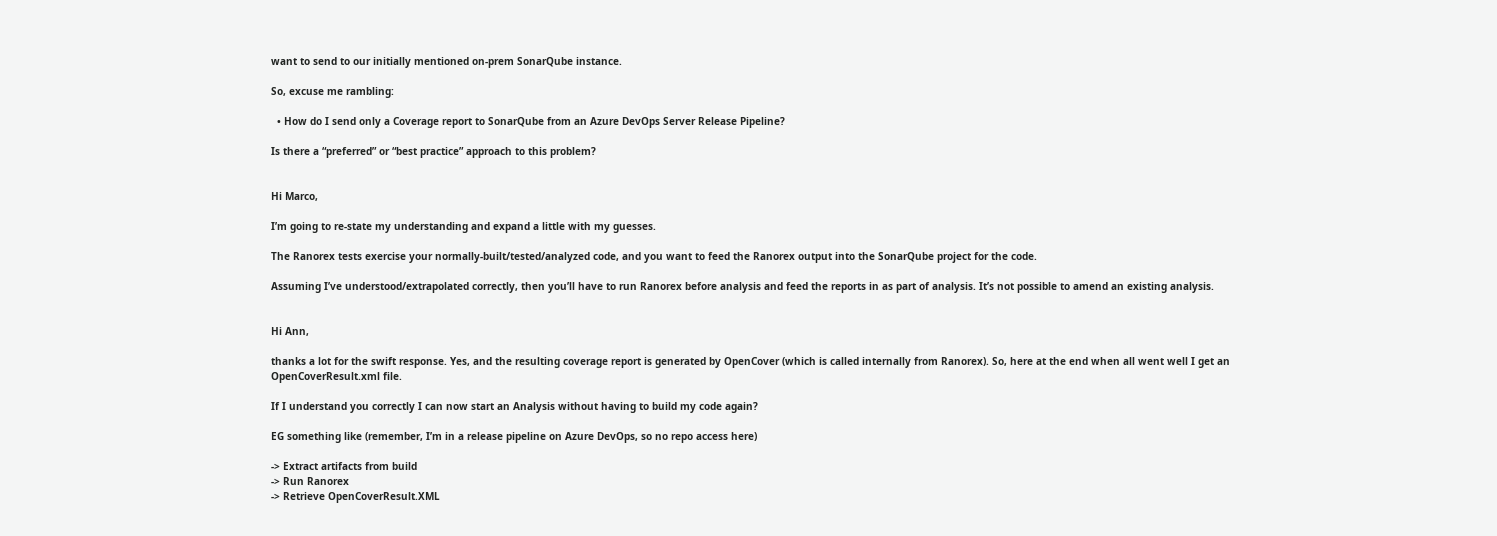want to send to our initially mentioned on-prem SonarQube instance.

So, excuse me rambling:

  • How do I send only a Coverage report to SonarQube from an Azure DevOps Server Release Pipeline?

Is there a “preferred” or “best practice” approach to this problem?


Hi Marco,

I’m going to re-state my understanding and expand a little with my guesses.

The Ranorex tests exercise your normally-built/tested/analyzed code, and you want to feed the Ranorex output into the SonarQube project for the code.

Assuming I’ve understood/extrapolated correctly, then you’ll have to run Ranorex before analysis and feed the reports in as part of analysis. It’s not possible to amend an existing analysis.


Hi Ann,

thanks a lot for the swift response. Yes, and the resulting coverage report is generated by OpenCover (which is called internally from Ranorex). So, here at the end when all went well I get an OpenCoverResult.xml file.

If I understand you correctly I can now start an Analysis without having to build my code again?

EG something like (remember, I’m in a release pipeline on Azure DevOps, so no repo access here)

-> Extract artifacts from build
-> Run Ranorex
-> Retrieve OpenCoverResult.XML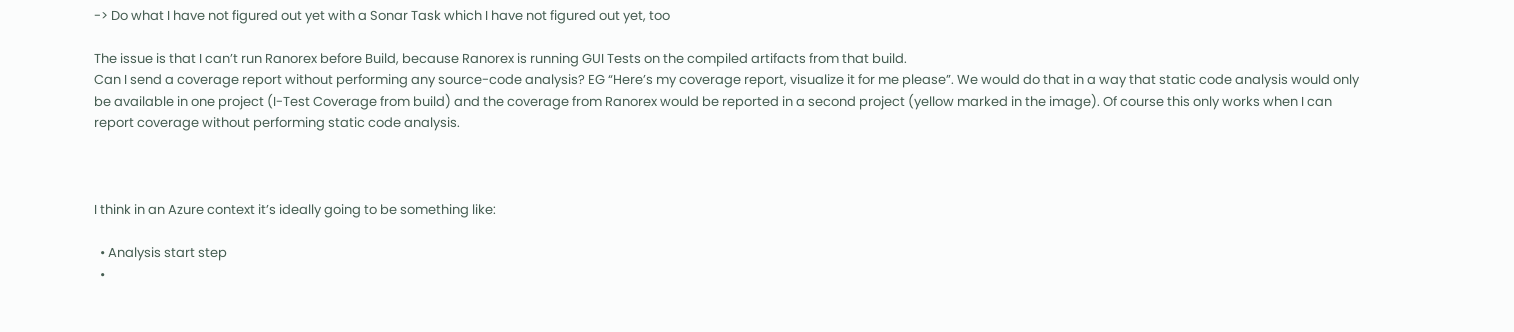-> Do what I have not figured out yet with a Sonar Task which I have not figured out yet, too

The issue is that I can’t run Ranorex before Build, because Ranorex is running GUI Tests on the compiled artifacts from that build.
Can I send a coverage report without performing any source-code analysis? EG “Here’s my coverage report, visualize it for me please”. We would do that in a way that static code analysis would only be available in one project (I-Test Coverage from build) and the coverage from Ranorex would be reported in a second project (yellow marked in the image). Of course this only works when I can report coverage without performing static code analysis.



I think in an Azure context it’s ideally going to be something like:

  • Analysis start step
  •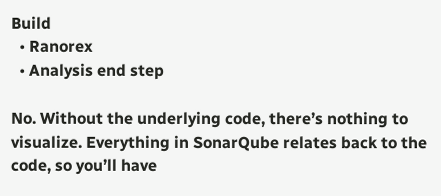Build
  • Ranorex
  • Analysis end step

No. Without the underlying code, there’s nothing to visualize. Everything in SonarQube relates back to the code, so you’ll have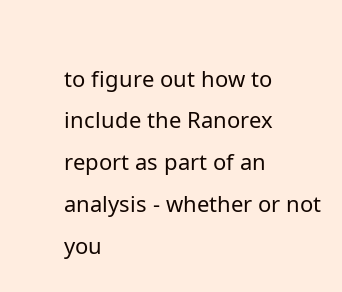to figure out how to include the Ranorex report as part of an analysis - whether or not you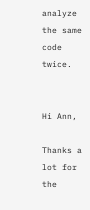analyze the same code twice.


Hi Ann,

Thanks a lot for the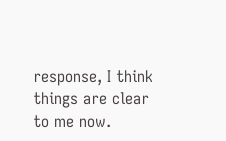response, I think things are clear to me now.